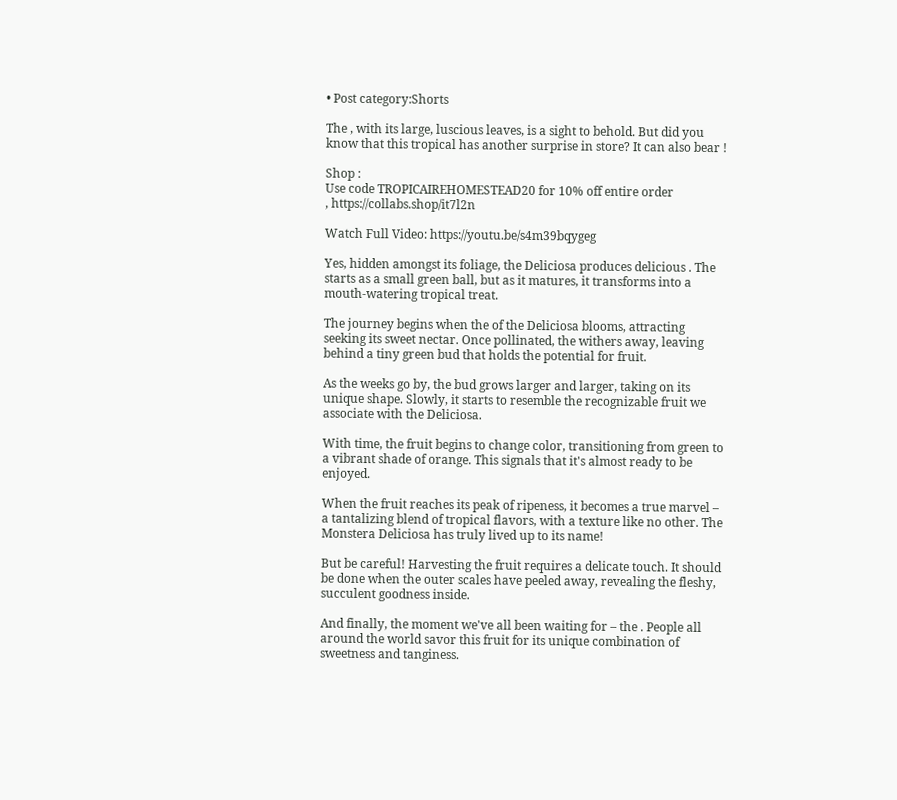• Post category:Shorts

The , with its large, luscious leaves, is a sight to behold. But did you know that this tropical has another surprise in store? It can also bear !

Shop :
Use code TROPICAIREHOMESTEAD20 for 10% off entire order
, https://collabs.shop/it7l2n

Watch Full Video: https://youtu.be/s4m39bqygeg

Yes, hidden amongst its foliage, the Deliciosa produces delicious . The starts as a small green ball, but as it matures, it transforms into a mouth-watering tropical treat.

The journey begins when the of the Deliciosa blooms, attracting seeking its sweet nectar. Once pollinated, the withers away, leaving behind a tiny green bud that holds the potential for fruit.

As the weeks go by, the bud grows larger and larger, taking on its unique shape. Slowly, it starts to resemble the recognizable fruit we associate with the Deliciosa.

With time, the fruit begins to change color, transitioning from green to a vibrant shade of orange. This signals that it's almost ready to be enjoyed.

When the fruit reaches its peak of ripeness, it becomes a true marvel – a tantalizing blend of tropical flavors, with a texture like no other. The Monstera Deliciosa has truly lived up to its name!

But be careful! Harvesting the fruit requires a delicate touch. It should be done when the outer scales have peeled away, revealing the fleshy, succulent goodness inside.

And finally, the moment we've all been waiting for – the . People all around the world savor this fruit for its unique combination of sweetness and tanginess.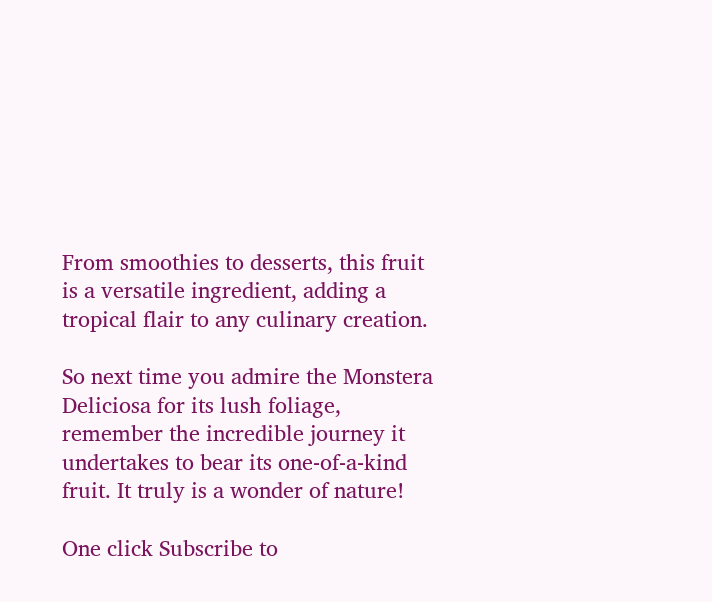From smoothies to desserts, this fruit is a versatile ingredient, adding a tropical flair to any culinary creation.

So next time you admire the Monstera Deliciosa for its lush foliage, remember the incredible journey it undertakes to bear its one-of-a-kind fruit. It truly is a wonder of nature!

One click Subscribe to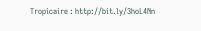Tropicaire : http://bit.ly/3hoL4Nn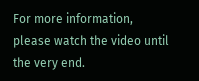For more information, please watch the video until the very end.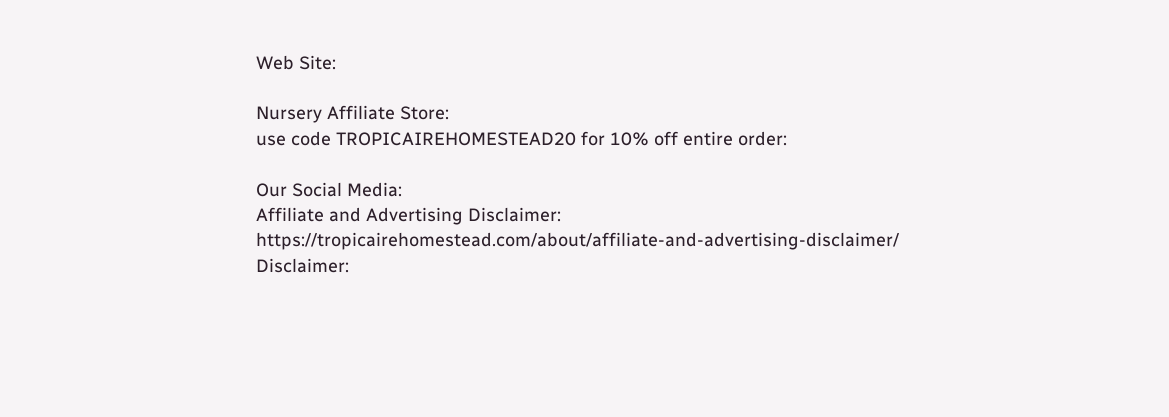Web Site:

Nursery Affiliate Store:
use code TROPICAIREHOMESTEAD20 for 10% off entire order:

Our Social Media:
Affiliate and Advertising Disclaimer: https://tropicairehomestead.com/about/affiliate-and-advertising-disclaimer/
Disclaimer: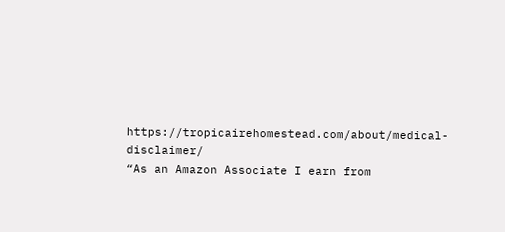https://tropicairehomestead.com/about/medical-disclaimer/
“As an Amazon Associate I earn from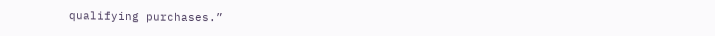qualifying purchases.”